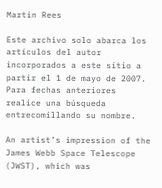Martin Rees

Este archivo solo abarca los artículos del autor incorporados a este sitio a partir el 1 de mayo de 2007. Para fechas anteriores realice una búsqueda entrecomillando su nombre.

An artist’s impression of the James Webb Space Telescope (JWST), which was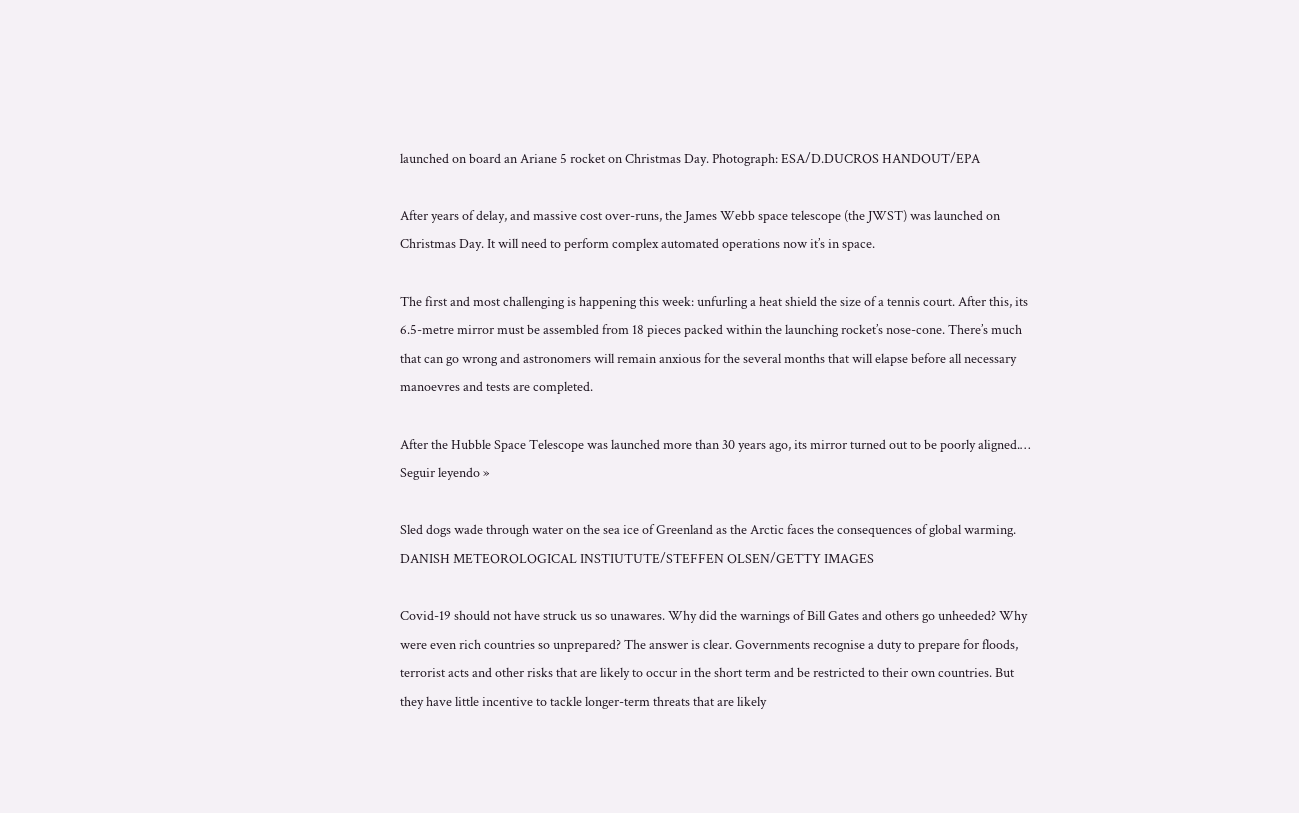launched on board an Ariane 5 rocket on Christmas Day. Photograph: ESA/D.DUCROS HANDOUT/EPA

After years of delay, and massive cost over-runs, the James Webb space telescope (the JWST) was launched on Christmas Day. It will need to perform complex automated operations now it’s in space.

The first and most challenging is happening this week: unfurling a heat shield the size of a tennis court. After this, its 6.5-metre mirror must be assembled from 18 pieces packed within the launching rocket’s nose-cone. There’s much that can go wrong and astronomers will remain anxious for the several months that will elapse before all necessary manoevres and tests are completed.

After the Hubble Space Telescope was launched more than 30 years ago, its mirror turned out to be poorly aligned.…  Seguir leyendo »

Sled dogs wade through water on the sea ice of Greenland as the Arctic faces the consequences of global warming. DANISH METEOROLOGICAL INSTIUTUTE/STEFFEN OLSEN/GETTY IMAGES

Covid-19 should not have struck us so unawares. Why did the warnings of Bill Gates and others go unheeded? Why were even rich countries so unprepared? The answer is clear. Governments recognise a duty to prepare for floods, terrorist acts and other risks that are likely to occur in the short term and be restricted to their own countries. But they have little incentive to tackle longer-term threats that are likely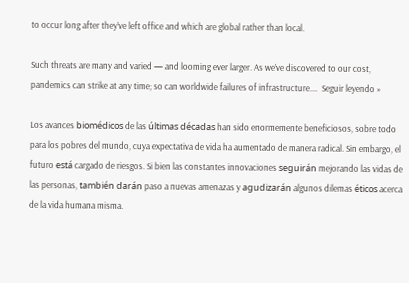to occur long after they’ve left office and which are global rather than local.

Such threats are many and varied — and looming ever larger. As we’ve discovered to our cost, pandemics can strike at any time; so can worldwide failures of infrastructure.…  Seguir leyendo »

Los avances biomédicos de las últimas décadas han sido enormemente beneficiosos, sobre todo para los pobres del mundo, cuya expectativa de vida ha aumentado de manera radical. Sin embargo, el futuro está cargado de riesgos. Si bien las constantes innovaciones seguirán mejorando las vidas de las personas, también darán paso a nuevas amenazas y agudizarán algunos dilemas éticos acerca de la vida humana misma.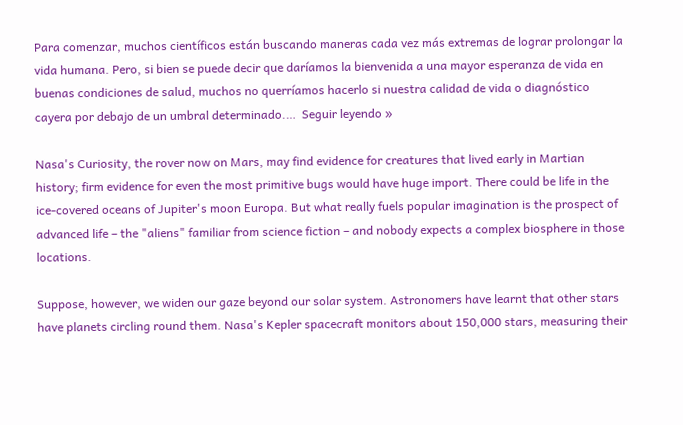Para comenzar, muchos científicos están buscando maneras cada vez más extremas de lograr prolongar la vida humana. Pero, si bien se puede decir que daríamos la bienvenida a una mayor esperanza de vida en buenas condiciones de salud, muchos no querríamos hacerlo si nuestra calidad de vida o diagnóstico cayera por debajo de un umbral determinado.…  Seguir leyendo »

Nasa's Curiosity, the rover now on Mars, may find evidence for creatures that lived early in Martian history; firm evidence for even the most primitive bugs would have huge import. There could be life in the ice-covered oceans of Jupiter's moon Europa. But what really fuels popular imagination is the prospect of advanced life – the "aliens" familiar from science fiction – and nobody expects a complex biosphere in those locations.

Suppose, however, we widen our gaze beyond our solar system. Astronomers have learnt that other stars have planets circling round them. Nasa's Kepler spacecraft monitors about 150,000 stars, measuring their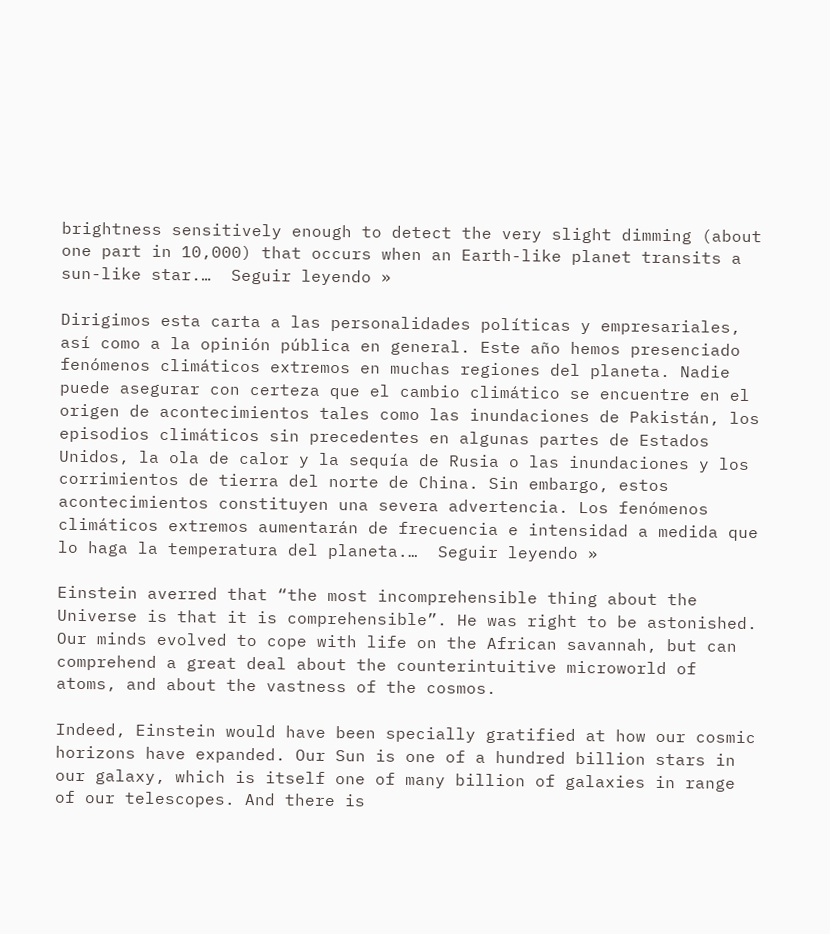brightness sensitively enough to detect the very slight dimming (about one part in 10,000) that occurs when an Earth-like planet transits a sun-like star.…  Seguir leyendo »

Dirigimos esta carta a las personalidades políticas y empresariales, así como a la opinión pública en general. Este año hemos presenciado fenómenos climáticos extremos en muchas regiones del planeta. Nadie puede asegurar con certeza que el cambio climático se encuentre en el origen de acontecimientos tales como las inundaciones de Pakistán, los episodios climáticos sin precedentes en algunas partes de Estados Unidos, la ola de calor y la sequía de Rusia o las inundaciones y los corrimientos de tierra del norte de China. Sin embargo, estos acontecimientos constituyen una severa advertencia. Los fenómenos climáticos extremos aumentarán de frecuencia e intensidad a medida que lo haga la temperatura del planeta.…  Seguir leyendo »

Einstein averred that “the most incomprehensible thing about the Universe is that it is comprehensible”. He was right to be astonished. Our minds evolved to cope with life on the African savannah, but can comprehend a great deal about the counterintuitive microworld of atoms, and about the vastness of the cosmos.

Indeed, Einstein would have been specially gratified at how our cosmic horizons have expanded. Our Sun is one of a hundred billion stars in our galaxy, which is itself one of many billion of galaxies in range of our telescopes. And there is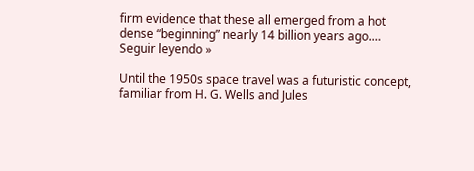firm evidence that these all emerged from a hot dense “beginning” nearly 14 billion years ago.…  Seguir leyendo »

Until the 1950s space travel was a futuristic concept, familiar from H. G. Wells and Jules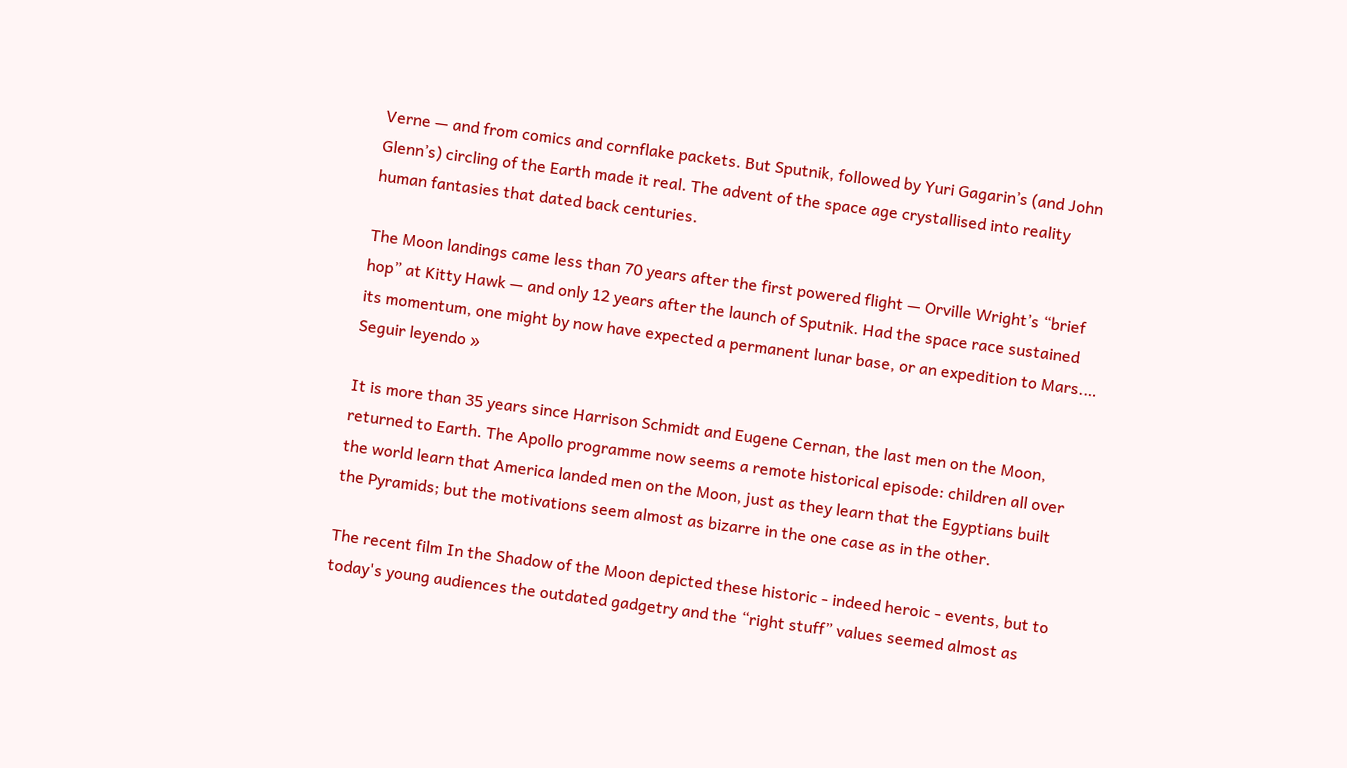Verne — and from comics and cornflake packets. But Sputnik, followed by Yuri Gagarin’s (and John Glenn’s) circling of the Earth made it real. The advent of the space age crystallised into reality human fantasies that dated back centuries.

The Moon landings came less than 70 years after the first powered flight — Orville Wright’s “brief hop” at Kitty Hawk — and only 12 years after the launch of Sputnik. Had the space race sustained its momentum, one might by now have expected a permanent lunar base, or an expedition to Mars.…  Seguir leyendo »

It is more than 35 years since Harrison Schmidt and Eugene Cernan, the last men on the Moon, returned to Earth. The Apollo programme now seems a remote historical episode: children all over the world learn that America landed men on the Moon, just as they learn that the Egyptians built the Pyramids; but the motivations seem almost as bizarre in the one case as in the other.

The recent film In the Shadow of the Moon depicted these historic - indeed heroic - events, but to today's young audiences the outdated gadgetry and the “right stuff” values seemed almost as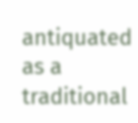antiquated as a traditional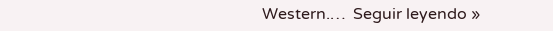Western.…  Seguir leyendo »